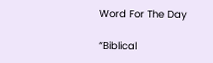Word For The Day

“Biblical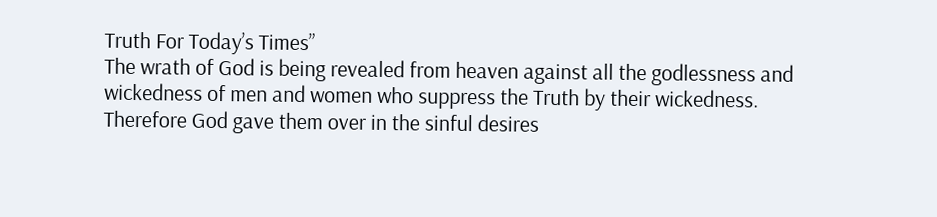Truth For Today’s Times”
The wrath of God is being revealed from heaven against all the godlessness and wickedness of men and women who suppress the Truth by their wickedness. Therefore God gave them over in the sinful desires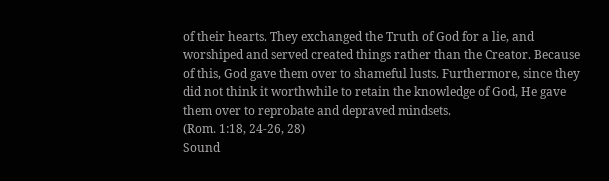of their hearts. They exchanged the Truth of God for a lie, and worshiped and served created things rather than the Creator. Because of this, God gave them over to shameful lusts. Furthermore, since they did not think it worthwhile to retain the knowledge of God, He gave them over to reprobate and depraved mindsets.
(Rom. 1:18, 24-26, 28)
Sound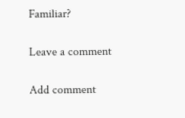Familiar?

Leave a comment

Add comment